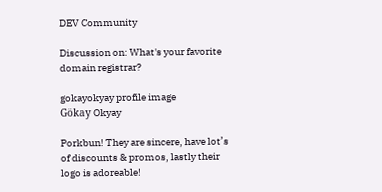DEV Community

Discussion on: What's your favorite domain registrar?

gokayokyay profile image
Gökay Okyay

Porkbun! They are sincere, have lot’s of discounts & promos, lastly their logo is adoreable!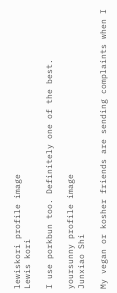lewiskori profile image
Lewis kori

I use porkbun too. Definitely one of the best.

yoursunny profile image
Junxiao Shi

My vegan or kosher friends are sending complaints when I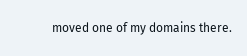moved one of my domains there.